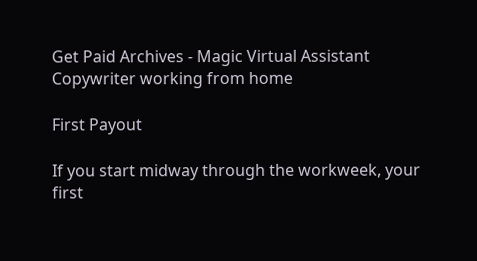Get Paid Archives - Magic Virtual Assistant
Copywriter working from home

First Payout

If you start midway through the workweek, your first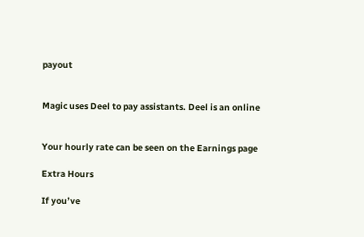payout


Magic uses Deel to pay assistants. Deel is an online


Your hourly rate can be seen on the Earnings page

Extra Hours

If you’ve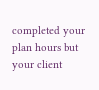completed your plan hours but your client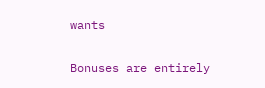wants


Bonuses are entirely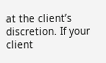at the client’s discretion. If your client